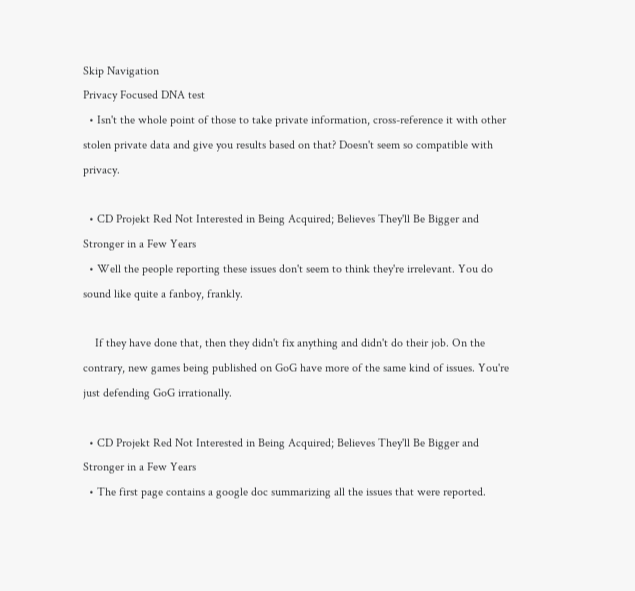Skip Navigation
Privacy Focused DNA test
  • Isn't the whole point of those to take private information, cross-reference it with other stolen private data and give you results based on that? Doesn't seem so compatible with privacy.

  • CD Projekt Red Not Interested in Being Acquired; Believes They'll Be Bigger and Stronger in a Few Years
  • Well the people reporting these issues don't seem to think they're irrelevant. You do sound like quite a fanboy, frankly.

    If they have done that, then they didn't fix anything and didn't do their job. On the contrary, new games being published on GoG have more of the same kind of issues. You're just defending GoG irrationally.

  • CD Projekt Red Not Interested in Being Acquired; Believes They'll Be Bigger and Stronger in a Few Years
  • The first page contains a google doc summarizing all the issues that were reported.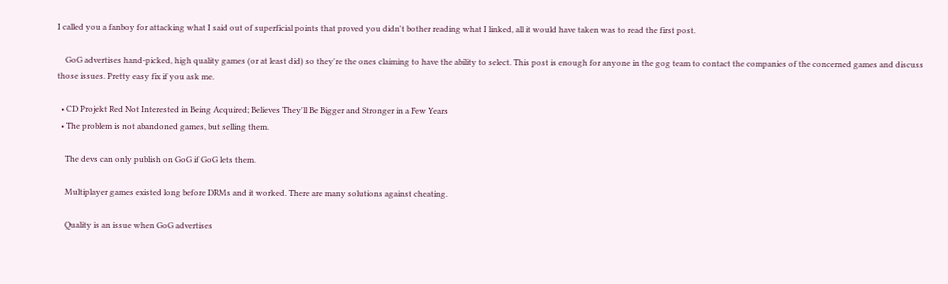I called you a fanboy for attacking what I said out of superficial points that proved you didn't bother reading what I linked, all it would have taken was to read the first post.

    GoG advertises hand-picked, high quality games (or at least did) so they're the ones claiming to have the ability to select. This post is enough for anyone in the gog team to contact the companies of the concerned games and discuss those issues. Pretty easy fix if you ask me.

  • CD Projekt Red Not Interested in Being Acquired; Believes They'll Be Bigger and Stronger in a Few Years
  • The problem is not abandoned games, but selling them.

    The devs can only publish on GoG if GoG lets them.

    Multiplayer games existed long before DRMs and it worked. There are many solutions against cheating.

    Quality is an issue when GoG advertises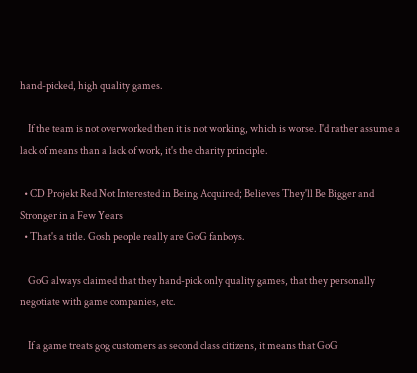hand-picked, high quality games.

    If the team is not overworked then it is not working, which is worse. I'd rather assume a lack of means than a lack of work, it's the charity principle.

  • CD Projekt Red Not Interested in Being Acquired; Believes They'll Be Bigger and Stronger in a Few Years
  • That's a title. Gosh people really are GoG fanboys.

    GoG always claimed that they hand-pick only quality games, that they personally negotiate with game companies, etc.

    If a game treats gog customers as second class citizens, it means that GoG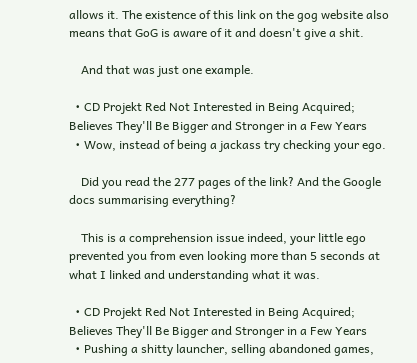allows it. The existence of this link on the gog website also means that GoG is aware of it and doesn't give a shit.

    And that was just one example.

  • CD Projekt Red Not Interested in Being Acquired; Believes They'll Be Bigger and Stronger in a Few Years
  • Wow, instead of being a jackass try checking your ego.

    Did you read the 277 pages of the link? And the Google docs summarising everything?

    This is a comprehension issue indeed, your little ego prevented you from even looking more than 5 seconds at what I linked and understanding what it was.

  • CD Projekt Red Not Interested in Being Acquired; Believes They'll Be Bigger and Stronger in a Few Years
  • Pushing a shitty launcher, selling abandoned games,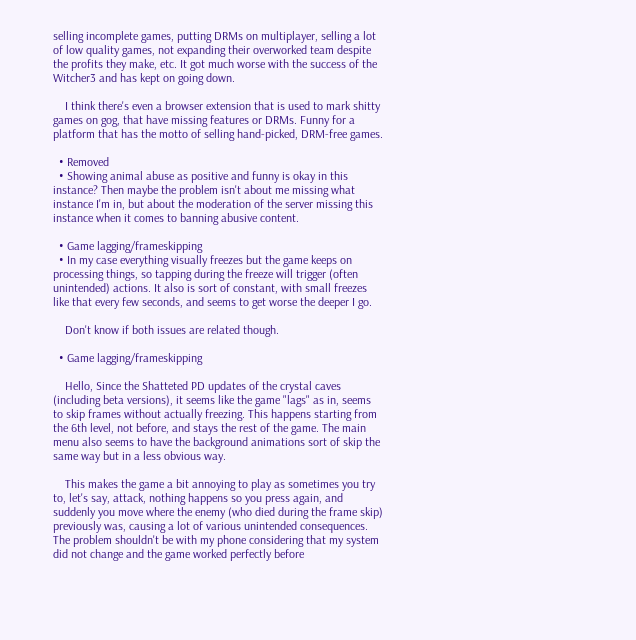selling incomplete games, putting DRMs on multiplayer, selling a lot of low quality games, not expanding their overworked team despite the profits they make, etc. It got much worse with the success of the Witcher3 and has kept on going down.

    I think there's even a browser extension that is used to mark shitty games on gog, that have missing features or DRMs. Funny for a platform that has the motto of selling hand-picked, DRM-free games.

  • Removed
  • Showing animal abuse as positive and funny is okay in this instance? Then maybe the problem isn't about me missing what instance I'm in, but about the moderation of the server missing this instance when it comes to banning abusive content.

  • Game lagging/frameskipping
  • In my case everything visually freezes but the game keeps on processing things, so tapping during the freeze will trigger (often unintended) actions. It also is sort of constant, with small freezes like that every few seconds, and seems to get worse the deeper I go.

    Don't know if both issues are related though.

  • Game lagging/frameskipping

    Hello, Since the Shatteted PD updates of the crystal caves (including beta versions), it seems like the game "lags" as in, seems to skip frames without actually freezing. This happens starting from the 6th level, not before, and stays the rest of the game. The main menu also seems to have the background animations sort of skip the same way but in a less obvious way.

    This makes the game a bit annoying to play as sometimes you try to, let's say, attack, nothing happens so you press again, and suddenly you move where the enemy (who died during the frame skip) previously was, causing a lot of various unintended consequences. The problem shouldn't be with my phone considering that my system did not change and the game worked perfectly before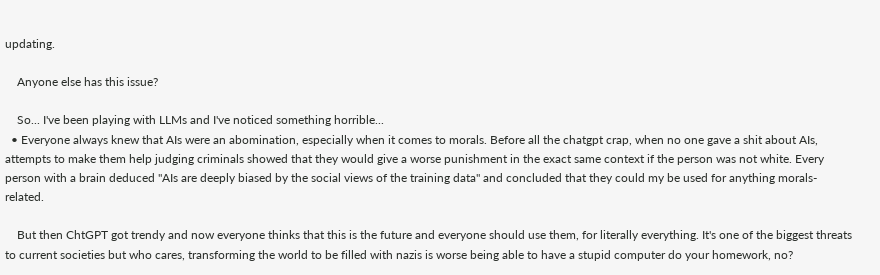updating.

    Anyone else has this issue?

    So... I've been playing with LLMs and I've noticed something horrible...
  • Everyone always knew that AIs were an abomination, especially when it comes to morals. Before all the chatgpt crap, when no one gave a shit about AIs, attempts to make them help judging criminals showed that they would give a worse punishment in the exact same context if the person was not white. Every person with a brain deduced "AIs are deeply biased by the social views of the training data" and concluded that they could my be used for anything morals-related.

    But then ChtGPT got trendy and now everyone thinks that this is the future and everyone should use them, for literally everything. It's one of the biggest threats to current societies but who cares, transforming the world to be filled with nazis is worse being able to have a stupid computer do your homework, no?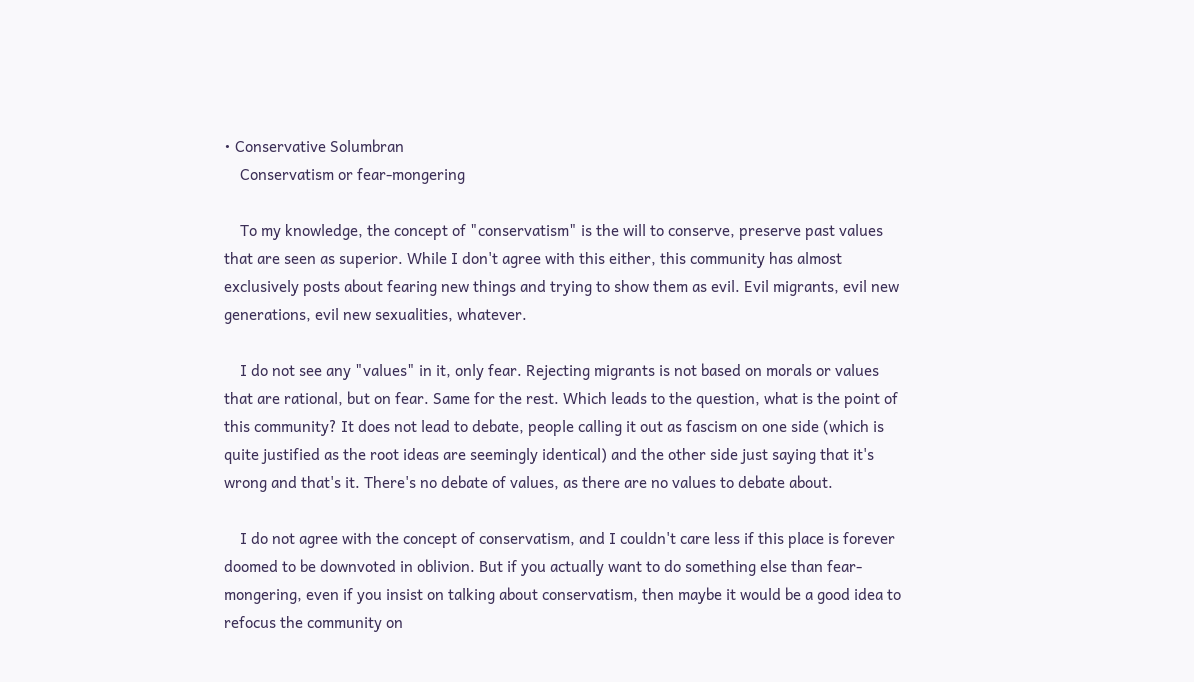• Conservative Solumbran
    Conservatism or fear-mongering

    To my knowledge, the concept of "conservatism" is the will to conserve, preserve past values that are seen as superior. While I don't agree with this either, this community has almost exclusively posts about fearing new things and trying to show them as evil. Evil migrants, evil new generations, evil new sexualities, whatever.

    I do not see any "values" in it, only fear. Rejecting migrants is not based on morals or values that are rational, but on fear. Same for the rest. Which leads to the question, what is the point of this community? It does not lead to debate, people calling it out as fascism on one side (which is quite justified as the root ideas are seemingly identical) and the other side just saying that it's wrong and that's it. There's no debate of values, as there are no values to debate about.

    I do not agree with the concept of conservatism, and I couldn't care less if this place is forever doomed to be downvoted in oblivion. But if you actually want to do something else than fear-mongering, even if you insist on talking about conservatism, then maybe it would be a good idea to refocus the community on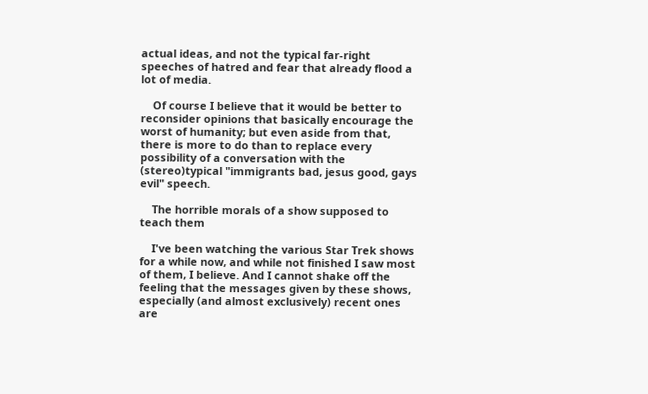actual ideas, and not the typical far-right speeches of hatred and fear that already flood a lot of media.

    Of course I believe that it would be better to reconsider opinions that basically encourage the worst of humanity; but even aside from that, there is more to do than to replace every possibility of a conversation with the (stereo)typical "immigrants bad, jesus good, gays evil" speech.

    The horrible morals of a show supposed to teach them

    I've been watching the various Star Trek shows for a while now, and while not finished I saw most of them, I believe. And I cannot shake off the feeling that the messages given by these shows, especially (and almost exclusively) recent ones are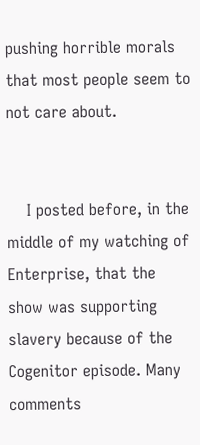pushing horrible morals that most people seem to not care about.


    I posted before, in the middle of my watching of Enterprise, that the show was supporting slavery because of the Cogenitor episode. Many comments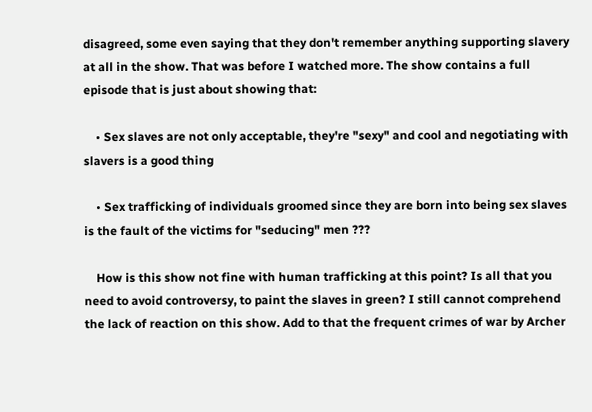disagreed, some even saying that they don't remember anything supporting slavery at all in the show. That was before I watched more. The show contains a full episode that is just about showing that:

    • Sex slaves are not only acceptable, they're "sexy" and cool and negotiating with slavers is a good thing

    • Sex trafficking of individuals groomed since they are born into being sex slaves is the fault of the victims for "seducing" men ???

    How is this show not fine with human trafficking at this point? Is all that you need to avoid controversy, to paint the slaves in green? I still cannot comprehend the lack of reaction on this show. Add to that the frequent crimes of war by Archer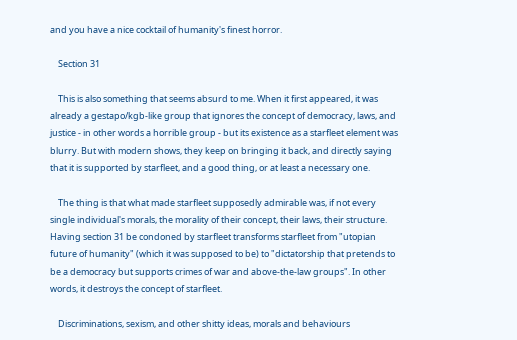and you have a nice cocktail of humanity's finest horror.

    Section 31

    This is also something that seems absurd to me. When it first appeared, it was already a gestapo/kgb-like group that ignores the concept of democracy, laws, and justice - in other words a horrible group - but its existence as a starfleet element was blurry. But with modern shows, they keep on bringing it back, and directly saying that it is supported by starfleet, and a good thing, or at least a necessary one.

    The thing is that what made starfleet supposedly admirable was, if not every single individual's morals, the morality of their concept, their laws, their structure. Having section 31 be condoned by starfleet transforms starfleet from "utopian future of humanity" (which it was supposed to be) to "dictatorship that pretends to be a democracy but supports crimes of war and above-the-law groups". In other words, it destroys the concept of starfleet.

    Discriminations, sexism, and other shitty ideas, morals and behaviours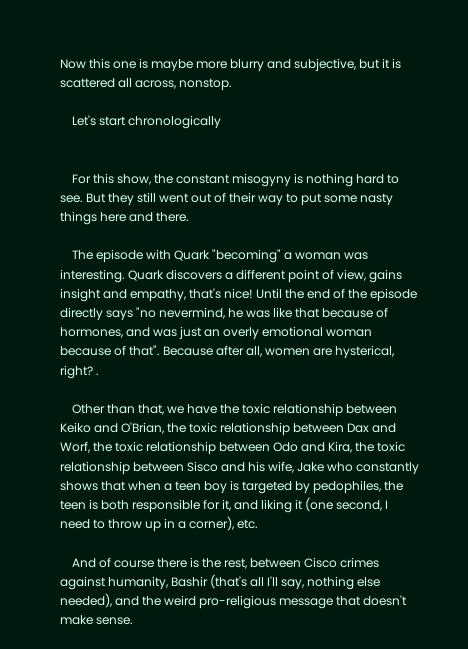Now this one is maybe more blurry and subjective, but it is scattered all across, nonstop.

    Let's start chronologically


    For this show, the constant misogyny is nothing hard to see. But they still went out of their way to put some nasty things here and there.

    The episode with Quark "becoming" a woman was interesting. Quark discovers a different point of view, gains insight and empathy, that's nice! Until the end of the episode directly says "no nevermind, he was like that because of hormones, and was just an overly emotional woman because of that". Because after all, women are hysterical, right? .

    Other than that, we have the toxic relationship between Keiko and O'Brian, the toxic relationship between Dax and Worf, the toxic relationship between Odo and Kira, the toxic relationship between Sisco and his wife, Jake who constantly shows that when a teen boy is targeted by pedophiles, the teen is both responsible for it, and liking it (one second, I need to throw up in a corner), etc.

    And of course there is the rest, between Cisco crimes against humanity, Bashir (that's all I'll say, nothing else needed), and the weird pro-religious message that doesn't make sense.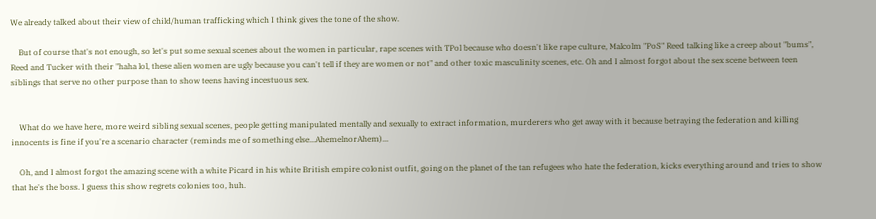We already talked about their view of child/human trafficking which I think gives the tone of the show.

    But of course that's not enough, so let's put some sexual scenes about the women in particular, rape scenes with TPol because who doesn't like rape culture, Malcolm "PoS" Reed talking like a creep about "bums", Reed and Tucker with their "haha lol, these alien women are ugly because you can't tell if they are women or not" and other toxic masculinity scenes, etc. Oh and I almost forgot about the sex scene between teen siblings that serve no other purpose than to show teens having incestuous sex.


    What do we have here, more weird sibling sexual scenes, people getting manipulated mentally and sexually to extract information, murderers who get away with it because betraying the federation and killing innocents is fine if you're a scenario character (reminds me of something else...AhemelnorAhem)...

    Oh, and I almost forgot the amazing scene with a white Picard in his white British empire colonist outfit, going on the planet of the tan refugees who hate the federation, kicks everything around and tries to show that he's the boss. I guess this show regrets colonies too, huh.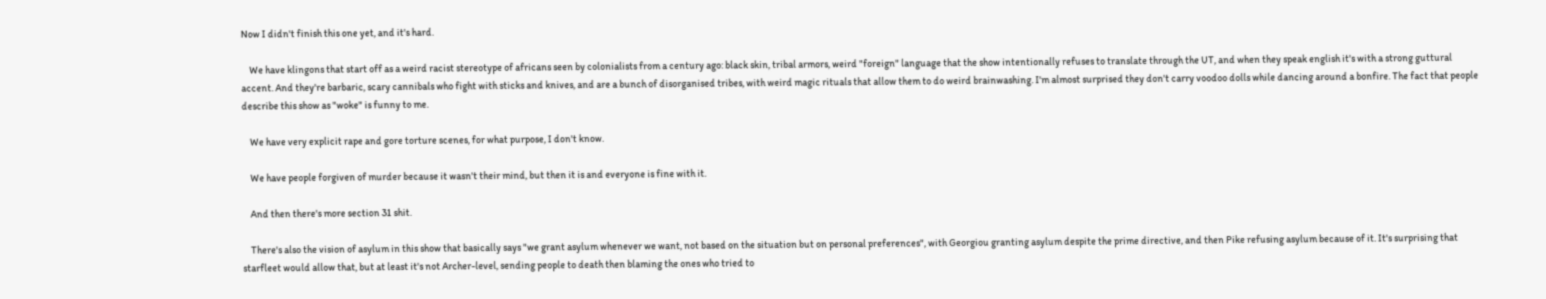Now I didn't finish this one yet, and it's hard.

    We have klingons that start off as a weird racist stereotype of africans seen by colonialists from a century ago: black skin, tribal armors, weird "foreign" language that the show intentionally refuses to translate through the UT, and when they speak english it's with a strong guttural accent. And they're barbaric, scary cannibals who fight with sticks and knives, and are a bunch of disorganised tribes, with weird magic rituals that allow them to do weird brainwashing. I'm almost surprised they don't carry voodoo dolls while dancing around a bonfire. The fact that people describe this show as "woke" is funny to me.

    We have very explicit rape and gore torture scenes, for what purpose, I don't know.

    We have people forgiven of murder because it wasn't their mind, but then it is and everyone is fine with it.

    And then there's more section 31 shit.

    There's also the vision of asylum in this show that basically says "we grant asylum whenever we want, not based on the situation but on personal preferences", with Georgiou granting asylum despite the prime directive, and then Pike refusing asylum because of it. It's surprising that starfleet would allow that, but at least it's not Archer-level, sending people to death then blaming the ones who tried to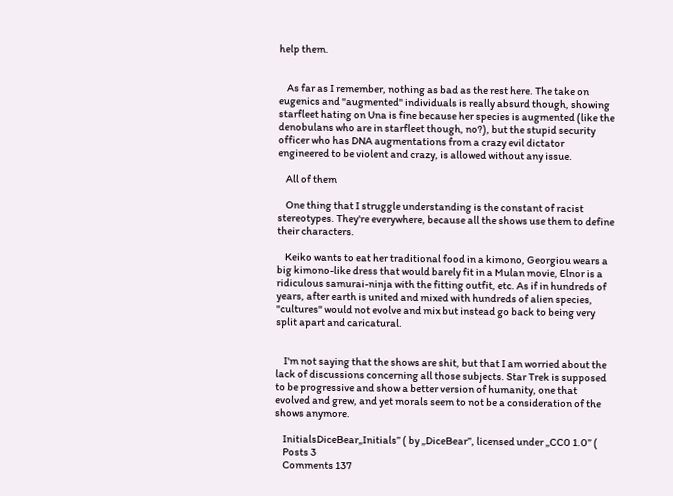help them.


    As far as I remember, nothing as bad as the rest here. The take on eugenics and "augmented" individuals is really absurd though, showing starfleet hating on Una is fine because her species is augmented (like the denobulans who are in starfleet though, no?), but the stupid security officer who has DNA augmentations from a crazy evil dictator engineered to be violent and crazy, is allowed without any issue.

    All of them

    One thing that I struggle understanding is the constant of racist stereotypes. They're everywhere, because all the shows use them to define their characters.

    Keiko wants to eat her traditional food in a kimono, Georgiou wears a big kimono-like dress that would barely fit in a Mulan movie, Elnor is a ridiculous samurai-ninja with the fitting outfit, etc. As if in hundreds of years, after earth is united and mixed with hundreds of alien species, "cultures" would not evolve and mix but instead go back to being very split apart and caricatural.


    I'm not saying that the shows are shit, but that I am worried about the lack of discussions concerning all those subjects. Star Trek is supposed to be progressive and show a better version of humanity, one that evolved and grew, and yet morals seem to not be a consideration of the shows anymore.

    InitialsDiceBear„Initials” ( by „DiceBear”, licensed under „CC0 1.0” (
    Posts 3
    Comments 137